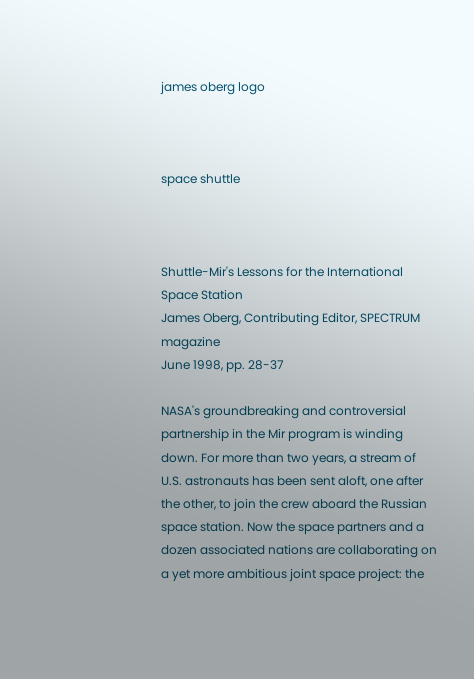james oberg logo



space shuttle



Shuttle-Mir's Lessons for the International Space Station
James Oberg, Contributing Editor, SPECTRUM magazine
June 1998, pp. 28-37

NASA's groundbreaking and controversial partnership in the Mir program is winding down. For more than two years, a stream of U.S. astronauts has been sent aloft, one after the other, to join the crew aboard the Russian space station. Now the space partners and a dozen associated nations are collaborating on a yet more ambitious joint space project: the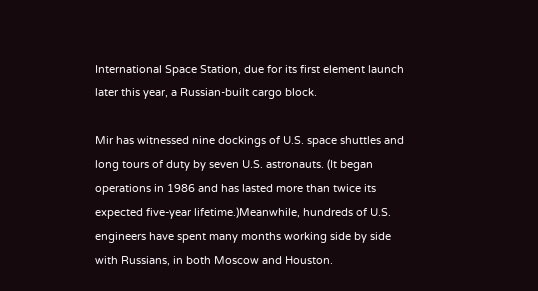International Space Station, due for its first element launch later this year, a Russian-built cargo block.

Mir has witnessed nine dockings of U.S. space shuttles and long tours of duty by seven U.S. astronauts. (It began operations in 1986 and has lasted more than twice its expected five-year lifetime.)Meanwhile, hundreds of U.S. engineers have spent many months working side by side with Russians, in both Moscow and Houston.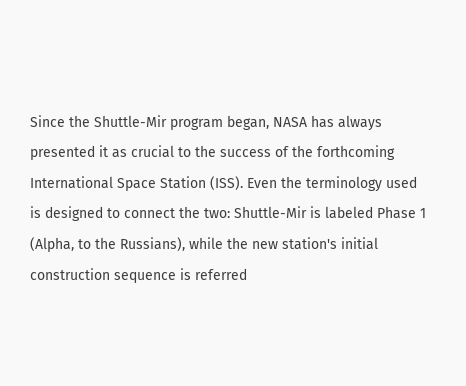Since the Shuttle-Mir program began, NASA has always presented it as crucial to the success of the forthcoming International Space Station (ISS). Even the terminology used is designed to connect the two: Shuttle-Mir is labeled Phase 1 (Alpha, to the Russians), while the new station's initial construction sequence is referred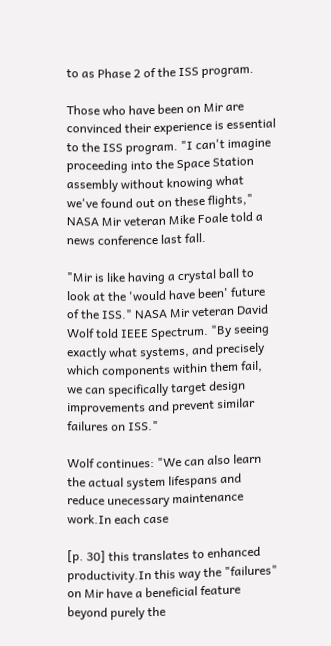to as Phase 2 of the ISS program.

Those who have been on Mir are convinced their experience is essential to the ISS program. "I can't imagine proceeding into the Space Station assembly without knowing what we've found out on these flights," NASA Mir veteran Mike Foale told a news conference last fall.

"Mir is like having a crystal ball to look at the 'would have been' future of the ISS." NASA Mir veteran David Wolf told IEEE Spectrum. "By seeing exactly what systems, and precisely which components within them fail, we can specifically target design improvements and prevent similar failures on ISS."

Wolf continues: "We can also learn the actual system lifespans and reduce unecessary maintenance work.In each case

[p. 30] this translates to enhanced productivity.In this way the "failures" on Mir have a beneficial feature beyond purely the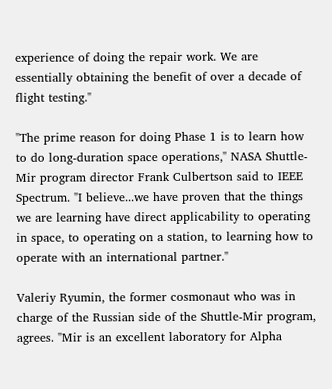experience of doing the repair work. We are essentially obtaining the benefit of over a decade of flight testing."

"The prime reason for doing Phase 1 is to learn how to do long-duration space operations," NASA Shuttle-Mir program director Frank Culbertson said to IEEE Spectrum. "I believe...we have proven that the things we are learning have direct applicability to operating in space, to operating on a station, to learning how to operate with an international partner."

Valeriy Ryumin, the former cosmonaut who was in charge of the Russian side of the Shuttle-Mir program, agrees. "Mir is an excellent laboratory for Alpha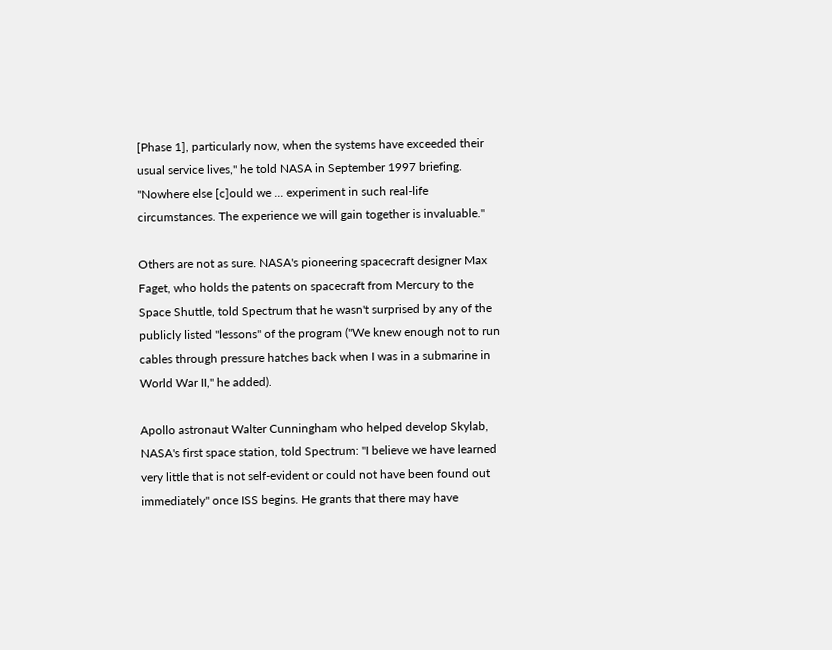[Phase 1], particularly now, when the systems have exceeded their usual service lives," he told NASA in September 1997 briefing. "Nowhere else [c]ould we ... experiment in such real-life circumstances. The experience we will gain together is invaluable."

Others are not as sure. NASA's pioneering spacecraft designer Max Faget, who holds the patents on spacecraft from Mercury to the Space Shuttle, told Spectrum that he wasn't surprised by any of the publicly listed "lessons" of the program ("We knew enough not to run cables through pressure hatches back when I was in a submarine in World War II," he added).

Apollo astronaut Walter Cunningham who helped develop Skylab, NASA's first space station, told Spectrum: "I believe we have learned very little that is not self-evident or could not have been found out immediately" once ISS begins. He grants that there may have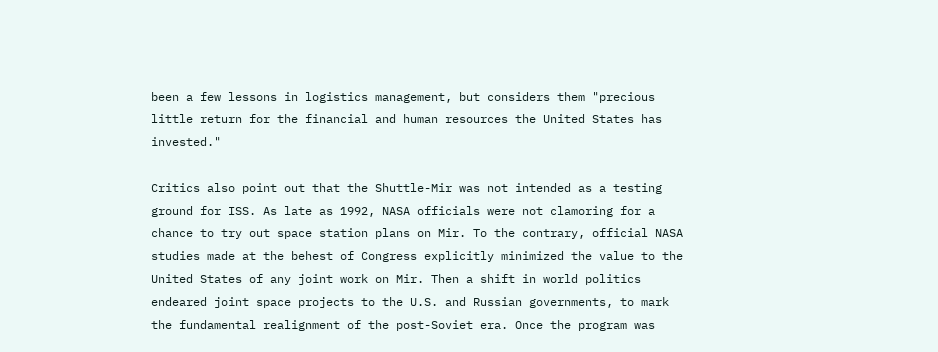been a few lessons in logistics management, but considers them "precious little return for the financial and human resources the United States has invested."

Critics also point out that the Shuttle-Mir was not intended as a testing ground for ISS. As late as 1992, NASA officials were not clamoring for a chance to try out space station plans on Mir. To the contrary, official NASA studies made at the behest of Congress explicitly minimized the value to the United States of any joint work on Mir. Then a shift in world politics endeared joint space projects to the U.S. and Russian governments, to mark the fundamental realignment of the post-Soviet era. Once the program was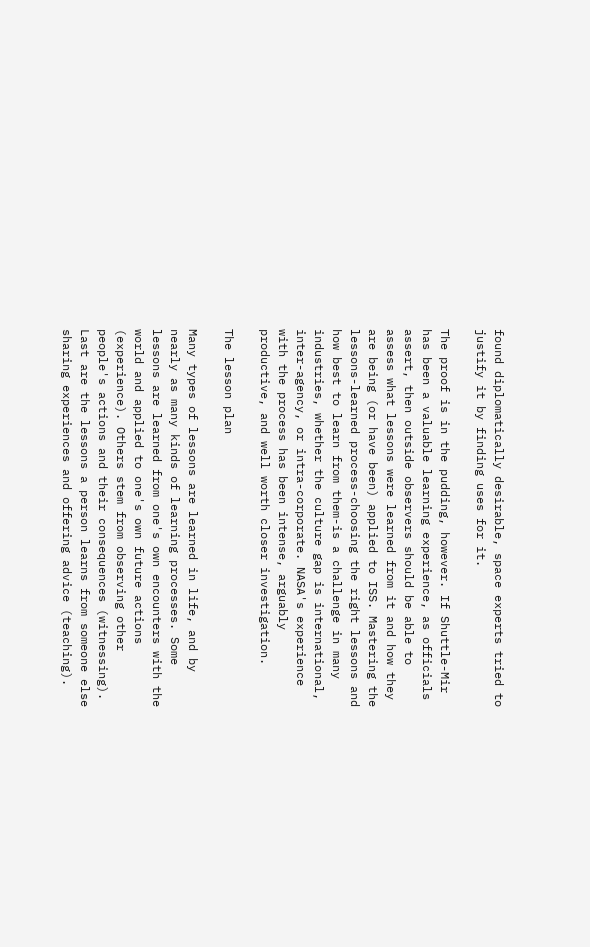found diplomatically desirable, space experts tried to justify it by finding uses for it.

The proof is in the pudding, however. If Shuttle-Mir has been a valuable learning experience, as officials assert, then outside observers should be able to assess what lessons were learned from it and how they are being (or have been) applied to ISS. Mastering the lessons-learned process-choosing the right lessons and how best to learn from them-is a challenge in many industries, whether the culture gap is international, inter-agency, or intra-corporate. NASA's experience with the process has been intense, arguably productive, and well worth closer investigation.

The lesson plan

Many types of lessons are learned in life, and by nearly as many kinds of learning processes. Some lessons are learned from one's own encounters with the world and applied to one's own future actions (experience). Others stem from observing other people's actions and their consequences (witnessing). Last are the lessons a person learns from someone else sharing experiences and offering advice (teaching).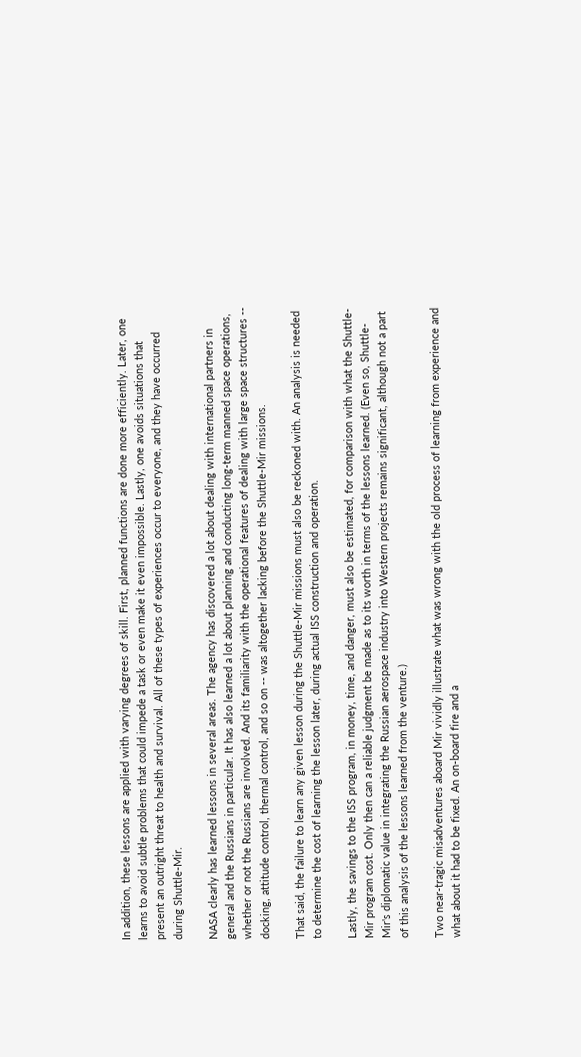In addition, these lessons are applied with varying degrees of skill. First, planned functions are done more efficiently. Later, one learns to avoid subtle problems that could impede a task or even make it even impossible. Lastly, one avoids situations that present an outright threat to health and survival. All of these types of experiences occur to everyone, and they have occurred during Shuttle-Mir.

NASA clearly has learned lessons in several areas. The agency has discovered a lot about dealing with international partners in general and the Russians in particular. It has also learned a lot about planning and conducting long-term manned space operations, whether or not the Russians are involved. And its familiarity with the operational features of dealing with large space structures -- docking, attitude control, thermal control, and so on -- was altogether lacking before the Shuttle-Mir missions.

That said, the failure to learn any given lesson during the Shuttle-Mir missions must also be reckoned with. An analysis is needed to determine the cost of learning the lesson later, during actual ISS construction and operation.

Lastly, the savings to the ISS program, in money, time, and danger, must also be estimated, for comparison with what the Shuttle-Mir program cost. Only then can a reliable judgment be made as to its worth in terms of the lessons learned. (Even so, Shuttle-Mir's diplomatic value in integrating the Russian aerospace industry into Western projects remains significant, although not a part of this analysis of the lessons learned from the venture.)

Two near-tragic misadventures aboard Mir vividly illustrate what was wrong with the old process of learning from experience and what about it had to be fixed. An on-board fire and a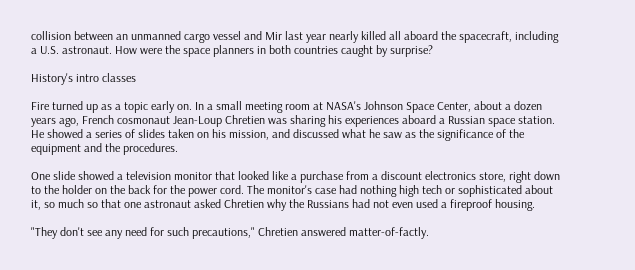collision between an unmanned cargo vessel and Mir last year nearly killed all aboard the spacecraft, including a U.S. astronaut. How were the space planners in both countries caught by surprise?

History's intro classes

Fire turned up as a topic early on. In a small meeting room at NASA's Johnson Space Center, about a dozen years ago, French cosmonaut Jean-Loup Chretien was sharing his experiences aboard a Russian space station. He showed a series of slides taken on his mission, and discussed what he saw as the significance of the equipment and the procedures.

One slide showed a television monitor that looked like a purchase from a discount electronics store, right down to the holder on the back for the power cord. The monitor's case had nothing high tech or sophisticated about it, so much so that one astronaut asked Chretien why the Russians had not even used a fireproof housing.

"They don't see any need for such precautions," Chretien answered matter-of-factly.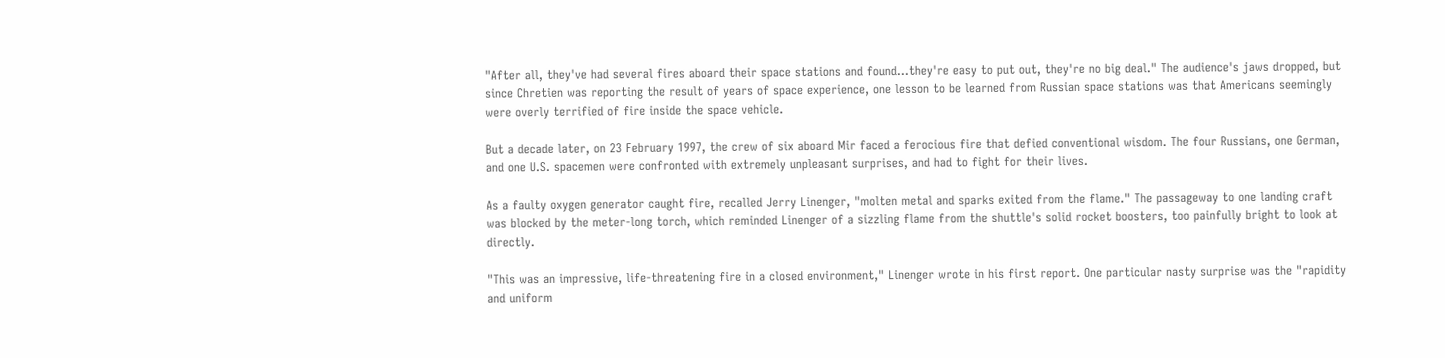"After all, they've had several fires aboard their space stations and found...they're easy to put out, they're no big deal." The audience's jaws dropped, but since Chretien was reporting the result of years of space experience, one lesson to be learned from Russian space stations was that Americans seemingly were overly terrified of fire inside the space vehicle.

But a decade later, on 23 February 1997, the crew of six aboard Mir faced a ferocious fire that defied conventional wisdom. The four Russians, one German, and one U.S. spacemen were confronted with extremely unpleasant surprises, and had to fight for their lives.

As a faulty oxygen generator caught fire, recalled Jerry Linenger, "molten metal and sparks exited from the flame." The passageway to one landing craft was blocked by the meter-long torch, which reminded Linenger of a sizzling flame from the shuttle's solid rocket boosters, too painfully bright to look at directly.

"This was an impressive, life-threatening fire in a closed environment," Linenger wrote in his first report. One particular nasty surprise was the "rapidity and uniform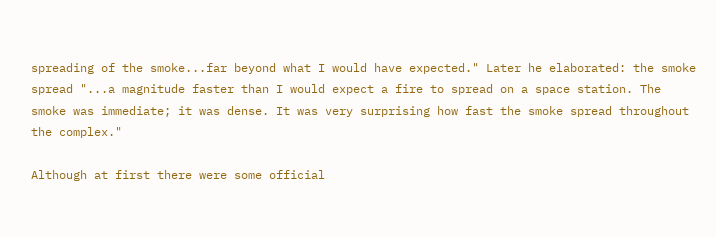spreading of the smoke...far beyond what I would have expected." Later he elaborated: the smoke spread "...a magnitude faster than I would expect a fire to spread on a space station. The smoke was immediate; it was dense. It was very surprising how fast the smoke spread throughout the complex."

Although at first there were some official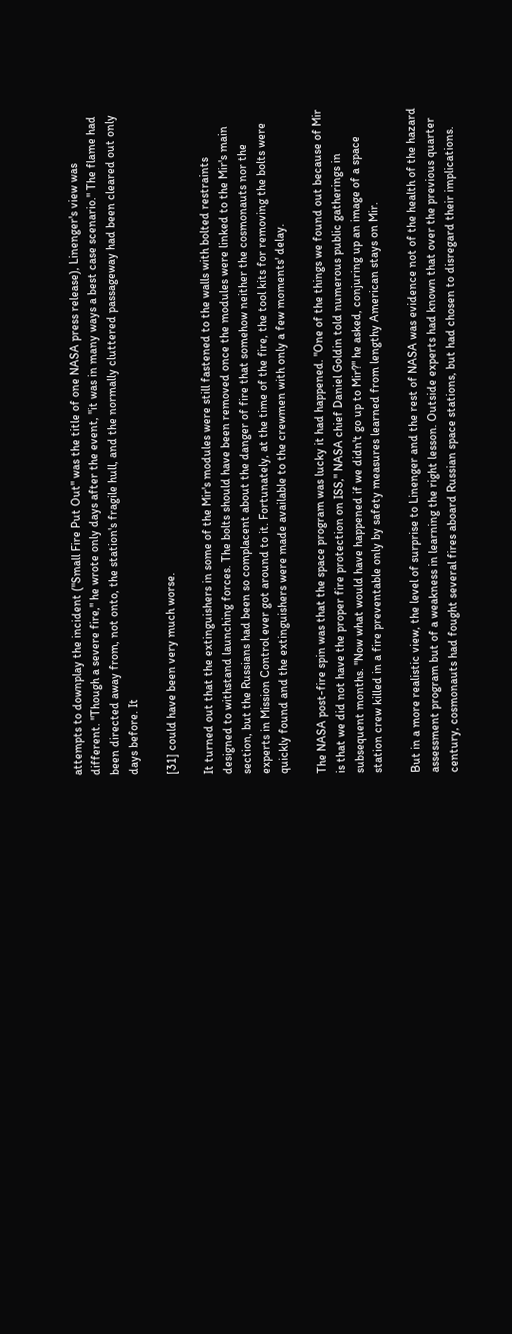attempts to downplay the incident ("Small Fire Put Out" was the title of one NASA press release), Linenger's view was different. "Though a severe fire," he wrote only days after the event, "it was in many ways a best case scenario." The flame had been directed away from, not onto, the station's fragile hull, and the normally cluttered passageway had been cleared out only days before. It

[31] could have been very much worse.

It turned out that the extinguishers in some of the Mir's modules were still fastened to the walls with bolted restraints designed to withstand launching forces. The bolts should have been removed once the modules were linked to the Mir's main section, but the Russians had been so complacent about the danger of fire that somehow neither the cosmonauts nor the experts in Mission Control ever got around to it. Fortunately, at the time of the fire, the tool kits for removing the bolts were quickly found and the extinguishers were made available to the crewmen with only a few moments' delay.

The NASA post-fire spin was that the space program was lucky it had happened. "One of the things we found out because of Mir is that we did not have the proper fire protection on ISS," NASA chief Daniel Goldin told numerous public gatherings in subsequent months. "Now what would have happened if we didn't go up to Mir?" he asked, conjuring up an image of a space station crew killed in a fire preventable only by safety measures learned from lengthy American stays on Mir.

But in a more realistic view, the level of surprise to Linenger and the rest of NASA was evidence not of the health of the hazard assessment program but of a weakness in learning the right lesson. Outside experts had known that over the previous quarter century, cosmonauts had fought several fires aboard Russian space stations, but had chosen to disregard their implications.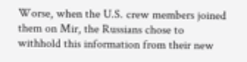Worse, when the U.S. crew members joined them on Mir, the Russians chose to withhold this information from their new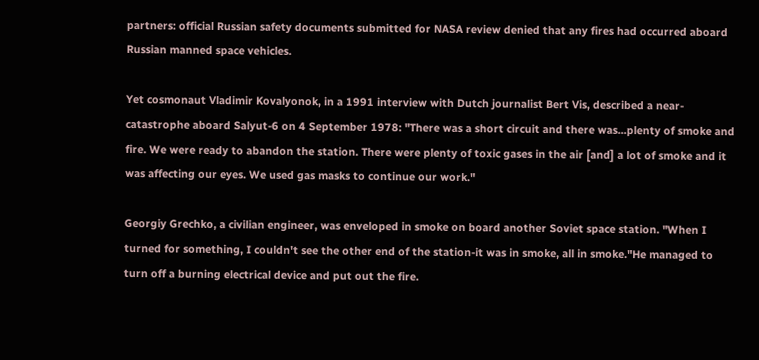partners: official Russian safety documents submitted for NASA review denied that any fires had occurred aboard Russian manned space vehicles.

Yet cosmonaut Vladimir Kovalyonok, in a 1991 interview with Dutch journalist Bert Vis, described a near-catastrophe aboard Salyut-6 on 4 September 1978: "There was a short circuit and there was...plenty of smoke and fire. We were ready to abandon the station. There were plenty of toxic gases in the air [and] a lot of smoke and it was affecting our eyes. We used gas masks to continue our work."

Georgiy Grechko, a civilian engineer, was enveloped in smoke on board another Soviet space station. "When I turned for something, I couldn't see the other end of the station-it was in smoke, all in smoke."He managed to turn off a burning electrical device and put out the fire.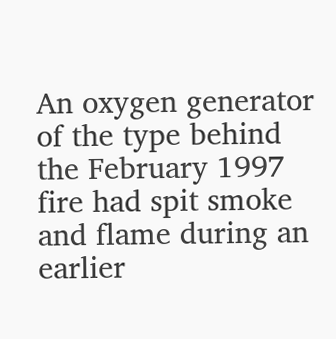An oxygen generator of the type behind the February 1997 fire had spit smoke and flame during an earlier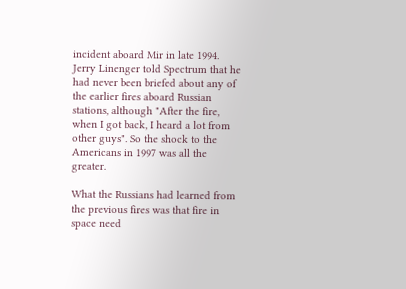incident aboard Mir in late 1994. Jerry Linenger told Spectrum that he had never been briefed about any of the earlier fires aboard Russian stations, although "After the fire, when I got back, I heard a lot from other guys". So the shock to the Americans in 1997 was all the greater.

What the Russians had learned from the previous fires was that fire in space need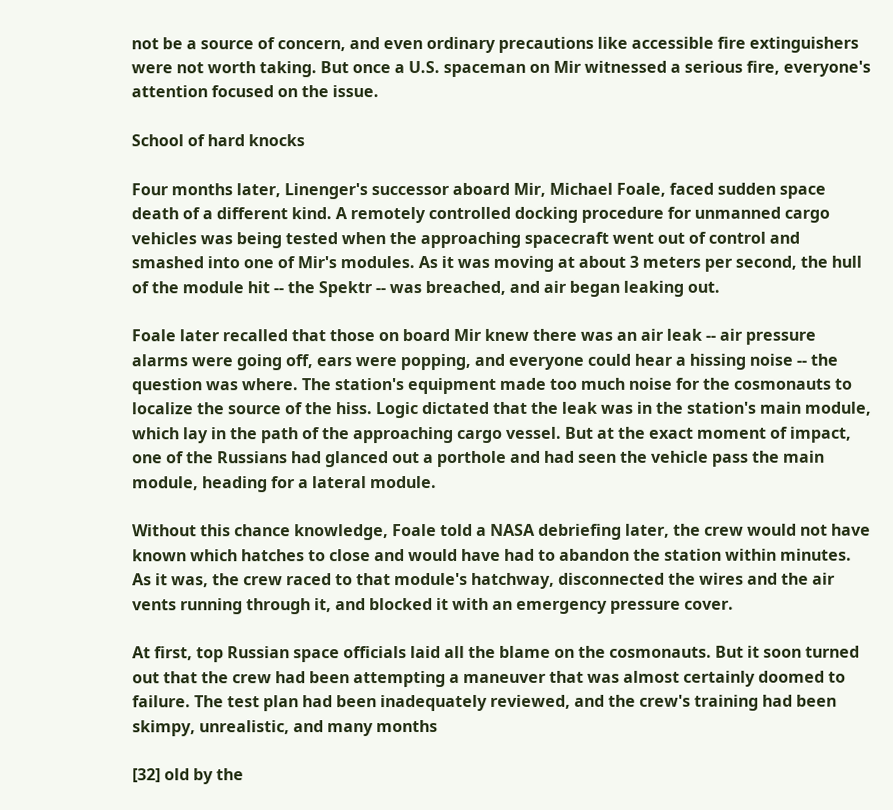not be a source of concern, and even ordinary precautions like accessible fire extinguishers were not worth taking. But once a U.S. spaceman on Mir witnessed a serious fire, everyone's attention focused on the issue.

School of hard knocks

Four months later, Linenger's successor aboard Mir, Michael Foale, faced sudden space death of a different kind. A remotely controlled docking procedure for unmanned cargo vehicles was being tested when the approaching spacecraft went out of control and smashed into one of Mir's modules. As it was moving at about 3 meters per second, the hull of the module hit -- the Spektr -- was breached, and air began leaking out.

Foale later recalled that those on board Mir knew there was an air leak -- air pressure alarms were going off, ears were popping, and everyone could hear a hissing noise -- the question was where. The station's equipment made too much noise for the cosmonauts to localize the source of the hiss. Logic dictated that the leak was in the station's main module, which lay in the path of the approaching cargo vessel. But at the exact moment of impact, one of the Russians had glanced out a porthole and had seen the vehicle pass the main module, heading for a lateral module.

Without this chance knowledge, Foale told a NASA debriefing later, the crew would not have known which hatches to close and would have had to abandon the station within minutes. As it was, the crew raced to that module's hatchway, disconnected the wires and the air vents running through it, and blocked it with an emergency pressure cover.

At first, top Russian space officials laid all the blame on the cosmonauts. But it soon turned out that the crew had been attempting a maneuver that was almost certainly doomed to failure. The test plan had been inadequately reviewed, and the crew's training had been skimpy, unrealistic, and many months

[32] old by the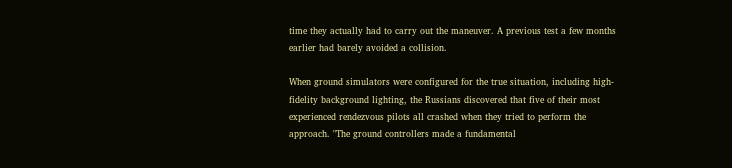time they actually had to carry out the maneuver. A previous test a few months earlier had barely avoided a collision.

When ground simulators were configured for the true situation, including high-fidelity background lighting, the Russians discovered that five of their most experienced rendezvous pilots all crashed when they tried to perform the approach. "The ground controllers made a fundamental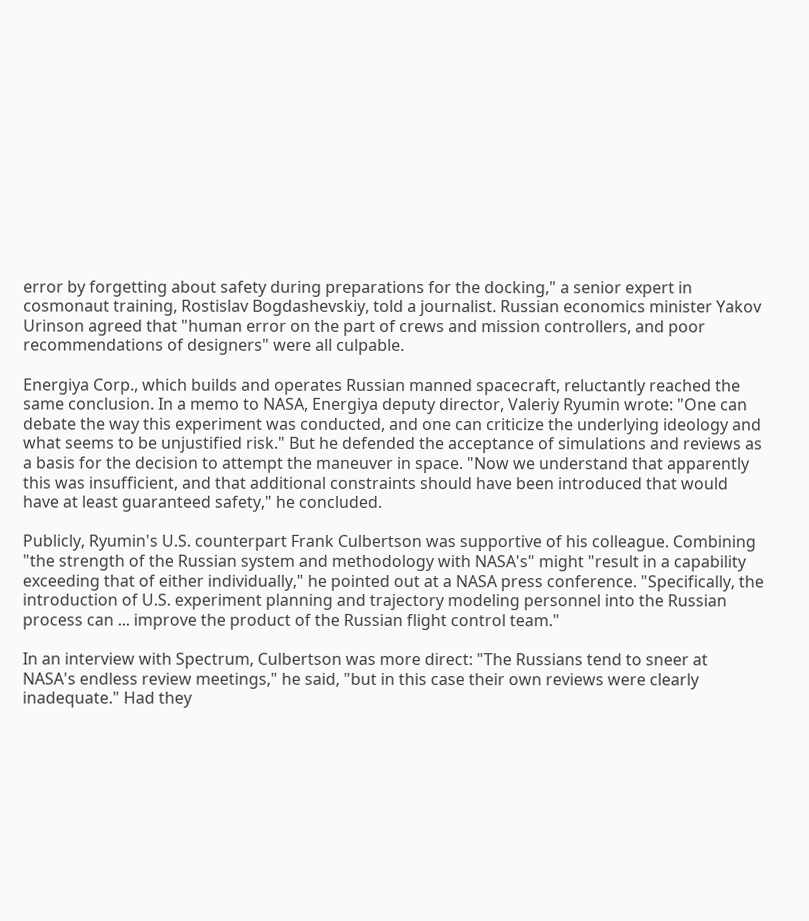error by forgetting about safety during preparations for the docking," a senior expert in cosmonaut training, Rostislav Bogdashevskiy, told a journalist. Russian economics minister Yakov Urinson agreed that "human error on the part of crews and mission controllers, and poor recommendations of designers" were all culpable.

Energiya Corp., which builds and operates Russian manned spacecraft, reluctantly reached the same conclusion. In a memo to NASA, Energiya deputy director, Valeriy Ryumin wrote: "One can debate the way this experiment was conducted, and one can criticize the underlying ideology and what seems to be unjustified risk." But he defended the acceptance of simulations and reviews as a basis for the decision to attempt the maneuver in space. "Now we understand that apparently this was insufficient, and that additional constraints should have been introduced that would have at least guaranteed safety," he concluded.

Publicly, Ryumin's U.S. counterpart Frank Culbertson was supportive of his colleague. Combining "the strength of the Russian system and methodology with NASA's" might "result in a capability exceeding that of either individually," he pointed out at a NASA press conference. "Specifically, the introduction of U.S. experiment planning and trajectory modeling personnel into the Russian process can ... improve the product of the Russian flight control team."

In an interview with Spectrum, Culbertson was more direct: "The Russians tend to sneer at NASA's endless review meetings," he said, "but in this case their own reviews were clearly inadequate." Had they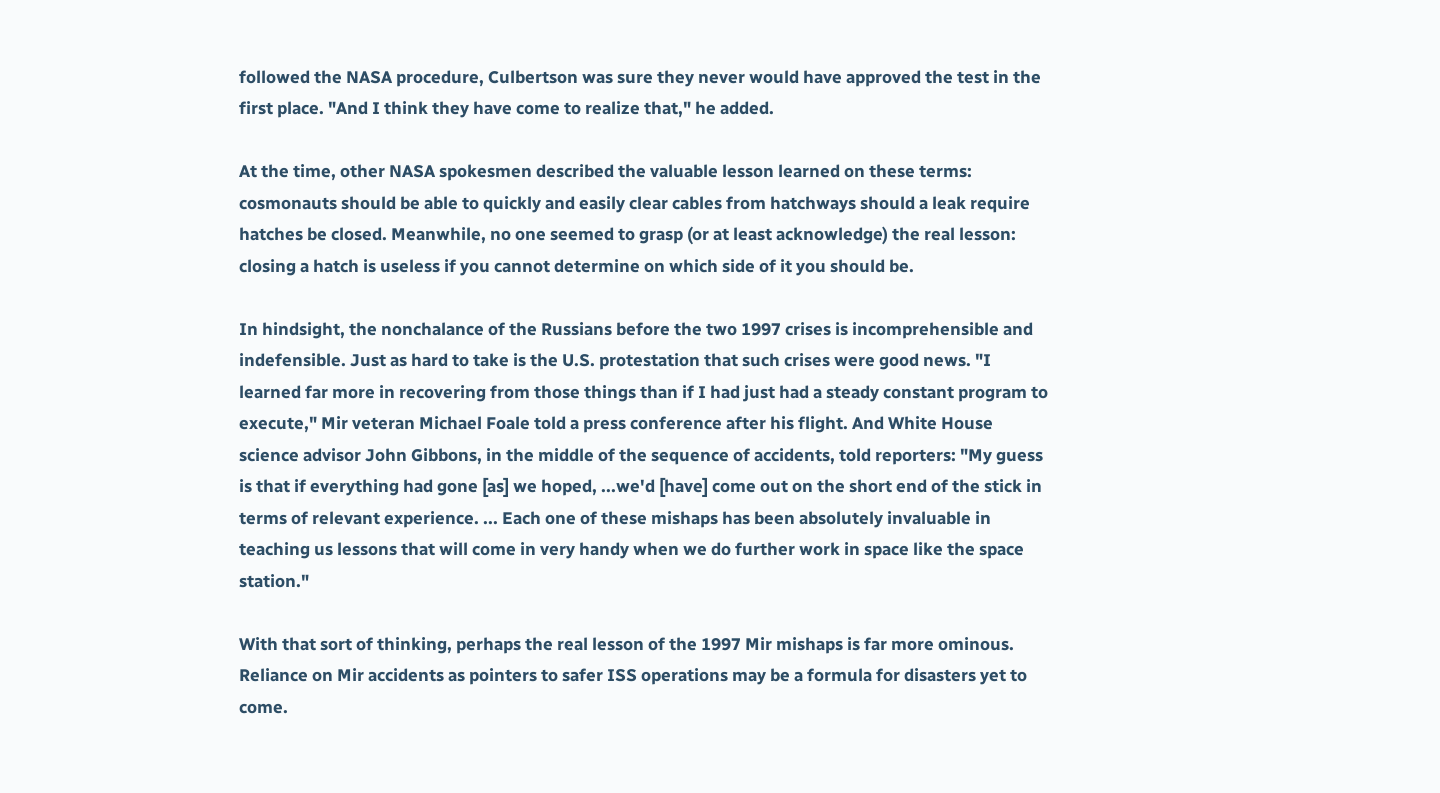followed the NASA procedure, Culbertson was sure they never would have approved the test in the first place. "And I think they have come to realize that," he added.

At the time, other NASA spokesmen described the valuable lesson learned on these terms: cosmonauts should be able to quickly and easily clear cables from hatchways should a leak require hatches be closed. Meanwhile, no one seemed to grasp (or at least acknowledge) the real lesson: closing a hatch is useless if you cannot determine on which side of it you should be.

In hindsight, the nonchalance of the Russians before the two 1997 crises is incomprehensible and indefensible. Just as hard to take is the U.S. protestation that such crises were good news. "I learned far more in recovering from those things than if I had just had a steady constant program to execute," Mir veteran Michael Foale told a press conference after his flight. And White House science advisor John Gibbons, in the middle of the sequence of accidents, told reporters: "My guess is that if everything had gone [as] we hoped, ...we'd [have] come out on the short end of the stick in terms of relevant experience. ... Each one of these mishaps has been absolutely invaluable in teaching us lessons that will come in very handy when we do further work in space like the space station."

With that sort of thinking, perhaps the real lesson of the 1997 Mir mishaps is far more ominous. Reliance on Mir accidents as pointers to safer ISS operations may be a formula for disasters yet to come.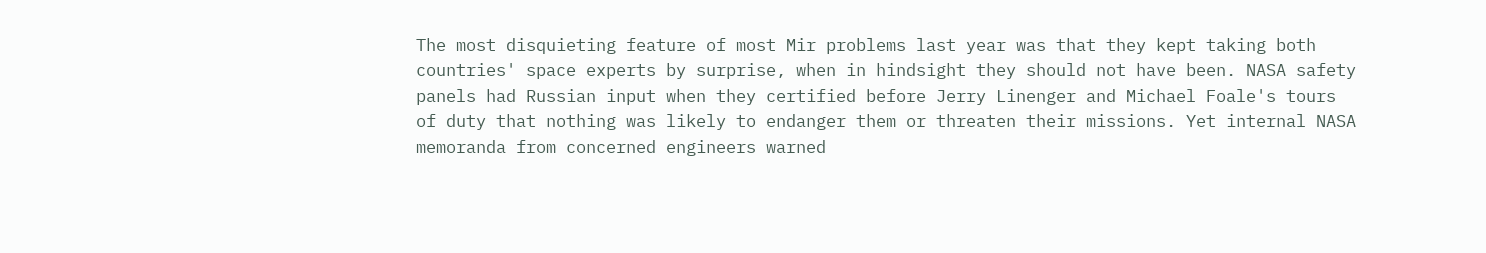The most disquieting feature of most Mir problems last year was that they kept taking both countries' space experts by surprise, when in hindsight they should not have been. NASA safety panels had Russian input when they certified before Jerry Linenger and Michael Foale's tours of duty that nothing was likely to endanger them or threaten their missions. Yet internal NASA memoranda from concerned engineers warned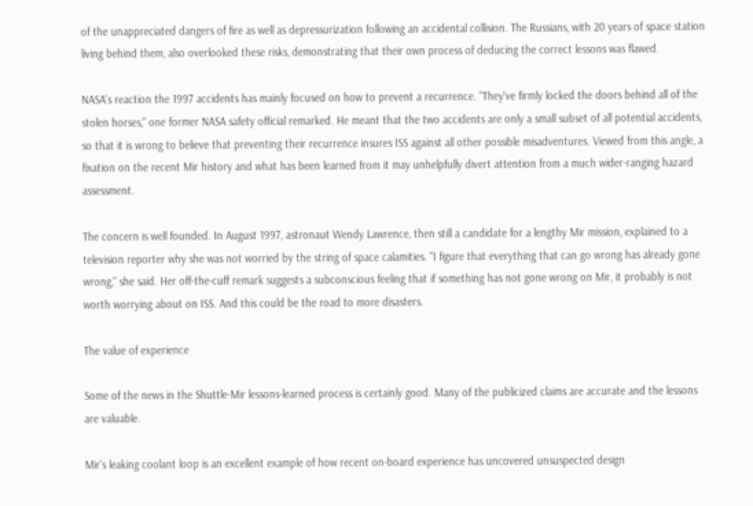of the unappreciated dangers of fire as well as depressurization following an accidental collision. The Russians, with 20 years of space station living behind them, also overlooked these risks, demonstrating that their own process of deducing the correct lessons was flawed.

NASA's reaction the 1997 accidents has mainly focused on how to prevent a recurrence. "They've firmly locked the doors behind all of the stolen horses," one former NASA safety official remarked. He meant that the two accidents are only a small subset of all potential accidents, so that it is wrong to believe that preventing their recurrence insures ISS against all other possible misadventures. Viewed from this angle, a fixation on the recent Mir history and what has been learned from it may unhelpfully divert attention from a much wider-ranging hazard assessment.

The concern is well founded. In August 1997, astronaut Wendy Lawrence, then still a candidate for a lengthy Mir mission, explained to a television reporter why she was not worried by the string of space calamities. "I figure that everything that can go wrong has already gone wrong," she said. Her off-the-cuff remark suggests a subconscious feeling that if something has not gone wrong on Mir, it probably is not worth worrying about on ISS. And this could be the road to more disasters.

The value of experience

Some of the news in the Shuttle-Mir lessons-learned process is certainly good. Many of the publicized claims are accurate and the lessons are valuable.

Mir's leaking coolant loop is an excellent example of how recent on-board experience has uncovered unsuspected design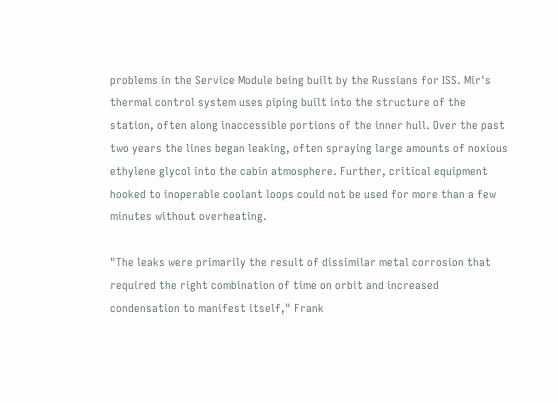problems in the Service Module being built by the Russians for ISS. Mir's thermal control system uses piping built into the structure of the station, often along inaccessible portions of the inner hull. Over the past two years the lines began leaking, often spraying large amounts of noxious ethylene glycol into the cabin atmosphere. Further, critical equipment hooked to inoperable coolant loops could not be used for more than a few minutes without overheating.

"The leaks were primarily the result of dissimilar metal corrosion that required the right combination of time on orbit and increased condensation to manifest itself," Frank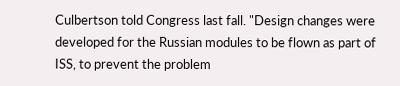Culbertson told Congress last fall. "Design changes were developed for the Russian modules to be flown as part of ISS, to prevent the problem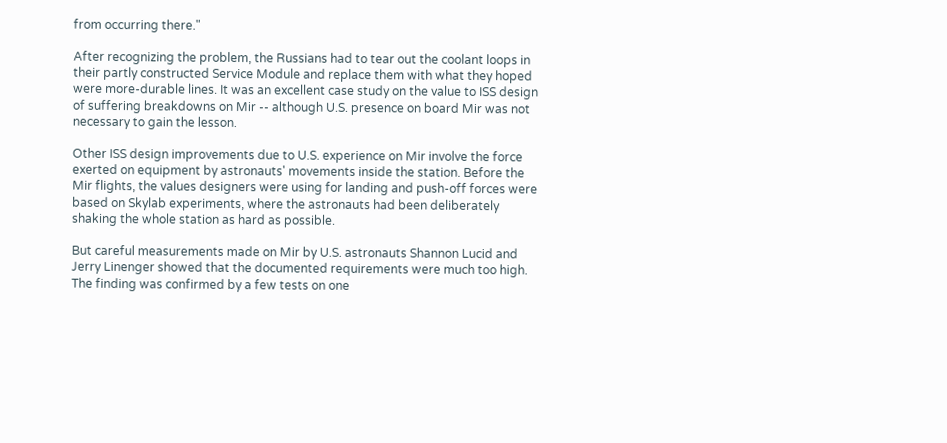from occurring there."

After recognizing the problem, the Russians had to tear out the coolant loops in their partly constructed Service Module and replace them with what they hoped were more-durable lines. It was an excellent case study on the value to ISS design of suffering breakdowns on Mir -- although U.S. presence on board Mir was not necessary to gain the lesson.

Other ISS design improvements due to U.S. experience on Mir involve the force exerted on equipment by astronauts' movements inside the station. Before the Mir flights, the values designers were using for landing and push-off forces were based on Skylab experiments, where the astronauts had been deliberately shaking the whole station as hard as possible.

But careful measurements made on Mir by U.S. astronauts Shannon Lucid and Jerry Linenger showed that the documented requirements were much too high. The finding was confirmed by a few tests on one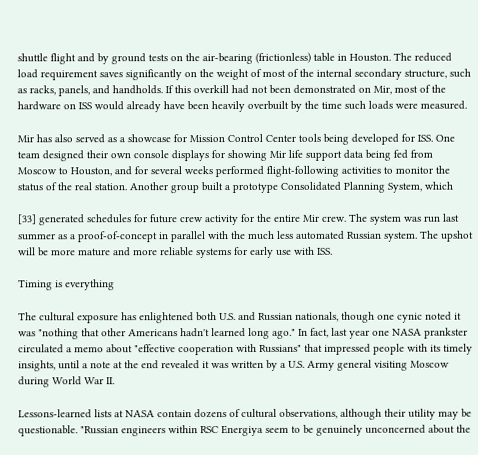shuttle flight and by ground tests on the air-bearing (frictionless) table in Houston. The reduced load requirement saves significantly on the weight of most of the internal secondary structure, such as racks, panels, and handholds. If this overkill had not been demonstrated on Mir, most of the hardware on ISS would already have been heavily overbuilt by the time such loads were measured.

Mir has also served as a showcase for Mission Control Center tools being developed for ISS. One team designed their own console displays for showing Mir life support data being fed from Moscow to Houston, and for several weeks performed flight-following activities to monitor the status of the real station. Another group built a prototype Consolidated Planning System, which

[33] generated schedules for future crew activity for the entire Mir crew. The system was run last summer as a proof-of-concept in parallel with the much less automated Russian system. The upshot will be more mature and more reliable systems for early use with ISS.

Timing is everything

The cultural exposure has enlightened both U.S. and Russian nationals, though one cynic noted it was "nothing that other Americans hadn't learned long ago." In fact, last year one NASA prankster circulated a memo about "effective cooperation with Russians" that impressed people with its timely insights, until a note at the end revealed it was written by a U.S. Army general visiting Moscow during World War II.

Lessons-learned lists at NASA contain dozens of cultural observations, although their utility may be questionable. "Russian engineers within RSC Energiya seem to be genuinely unconcerned about the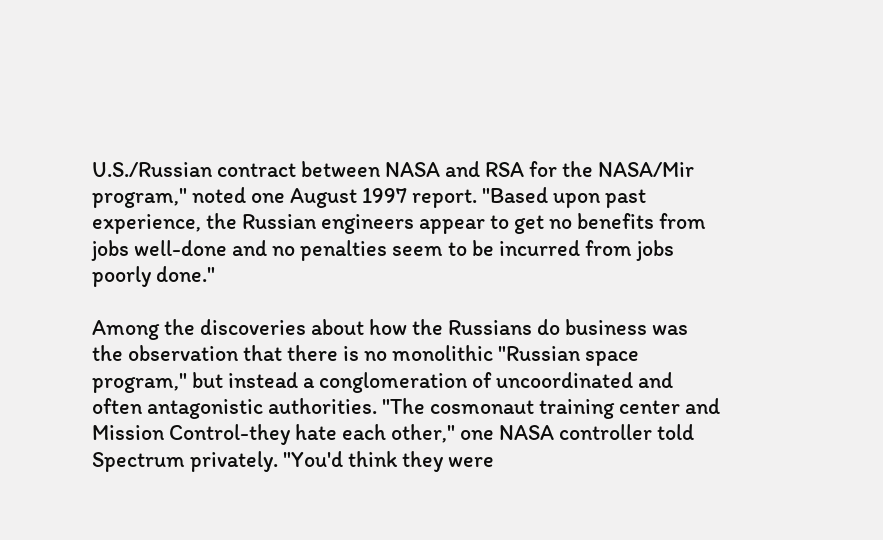U.S./Russian contract between NASA and RSA for the NASA/Mir program," noted one August 1997 report. "Based upon past experience, the Russian engineers appear to get no benefits from jobs well-done and no penalties seem to be incurred from jobs poorly done."

Among the discoveries about how the Russians do business was the observation that there is no monolithic "Russian space program," but instead a conglomeration of uncoordinated and often antagonistic authorities. "The cosmonaut training center and Mission Control-they hate each other," one NASA controller told Spectrum privately. "You'd think they were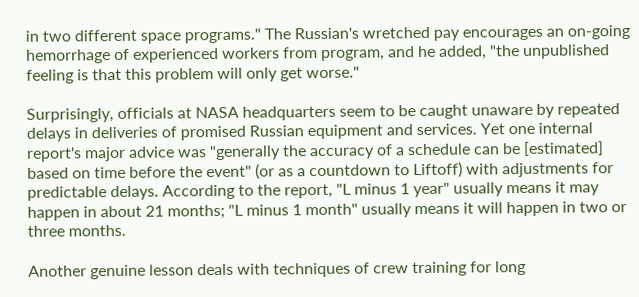in two different space programs." The Russian's wretched pay encourages an on-going hemorrhage of experienced workers from program, and he added, "the unpublished feeling is that this problem will only get worse."

Surprisingly, officials at NASA headquarters seem to be caught unaware by repeated delays in deliveries of promised Russian equipment and services. Yet one internal report's major advice was "generally the accuracy of a schedule can be [estimated] based on time before the event" (or as a countdown to Liftoff) with adjustments for predictable delays. According to the report, "L minus 1 year" usually means it may happen in about 21 months; "L minus 1 month" usually means it will happen in two or three months.

Another genuine lesson deals with techniques of crew training for long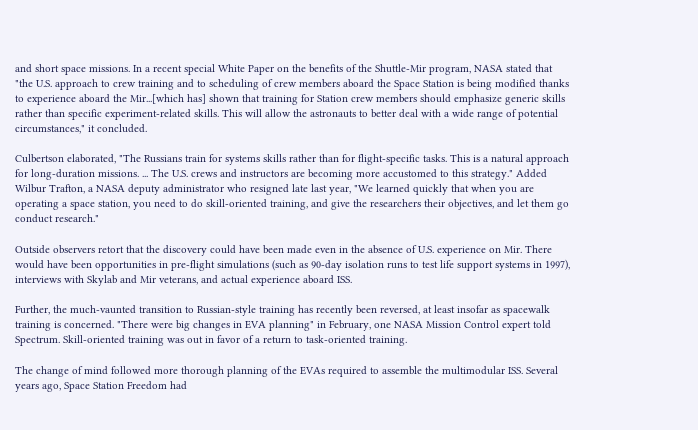and short space missions. In a recent special White Paper on the benefits of the Shuttle-Mir program, NASA stated that "the U.S. approach to crew training and to scheduling of crew members aboard the Space Station is being modified thanks to experience aboard the Mir...[which has] shown that training for Station crew members should emphasize generic skills rather than specific experiment-related skills. This will allow the astronauts to better deal with a wide range of potential circumstances," it concluded.

Culbertson elaborated, "The Russians train for systems skills rather than for flight-specific tasks. This is a natural approach for long-duration missions. ... The U.S. crews and instructors are becoming more accustomed to this strategy." Added Wilbur Trafton, a NASA deputy administrator who resigned late last year, "We learned quickly that when you are operating a space station, you need to do skill-oriented training, and give the researchers their objectives, and let them go conduct research."

Outside observers retort that the discovery could have been made even in the absence of U.S. experience on Mir. There would have been opportunities in pre-flight simulations (such as 90-day isolation runs to test life support systems in 1997), interviews with Skylab and Mir veterans, and actual experience aboard ISS.

Further, the much-vaunted transition to Russian-style training has recently been reversed, at least insofar as spacewalk training is concerned. "There were big changes in EVA planning" in February, one NASA Mission Control expert told Spectrum. Skill-oriented training was out in favor of a return to task-oriented training.

The change of mind followed more thorough planning of the EVAs required to assemble the multimodular ISS. Several years ago, Space Station Freedom had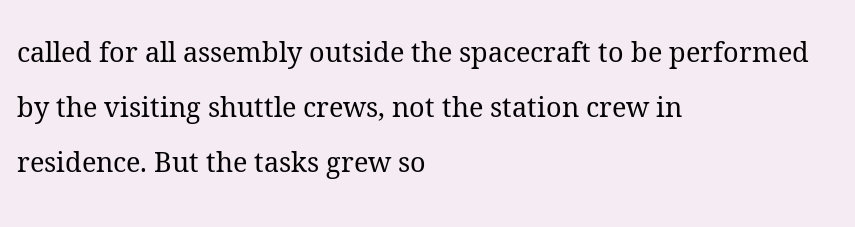called for all assembly outside the spacecraft to be performed by the visiting shuttle crews, not the station crew in residence. But the tasks grew so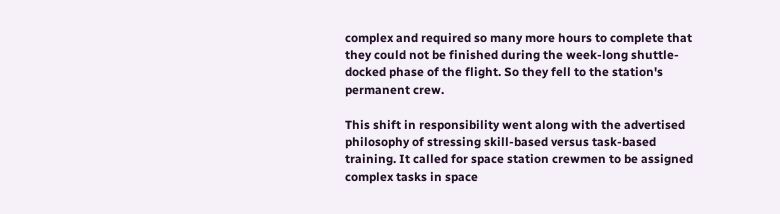complex and required so many more hours to complete that they could not be finished during the week-long shuttle-docked phase of the flight. So they fell to the station's permanent crew.

This shift in responsibility went along with the advertised philosophy of stressing skill-based versus task-based training. It called for space station crewmen to be assigned complex tasks in space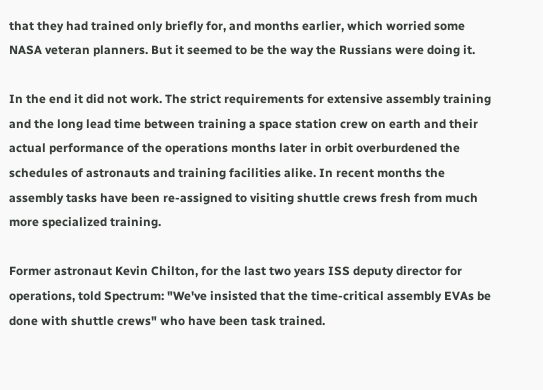that they had trained only briefly for, and months earlier, which worried some NASA veteran planners. But it seemed to be the way the Russians were doing it.

In the end it did not work. The strict requirements for extensive assembly training and the long lead time between training a space station crew on earth and their actual performance of the operations months later in orbit overburdened the schedules of astronauts and training facilities alike. In recent months the assembly tasks have been re-assigned to visiting shuttle crews fresh from much more specialized training.

Former astronaut Kevin Chilton, for the last two years ISS deputy director for operations, told Spectrum: "We've insisted that the time-critical assembly EVAs be done with shuttle crews" who have been task trained.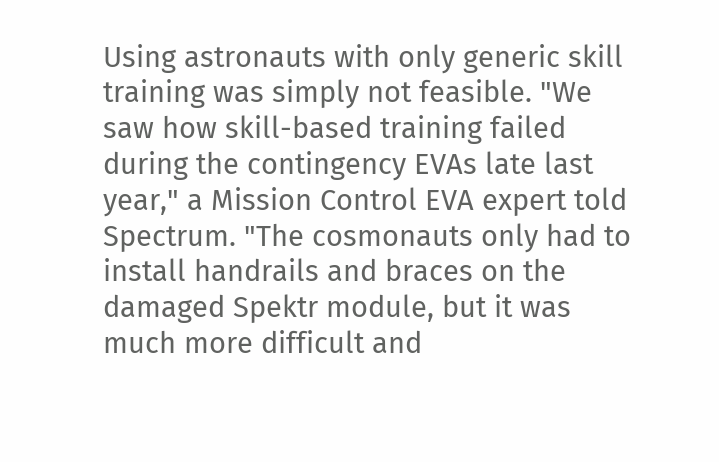Using astronauts with only generic skill training was simply not feasible. "We saw how skill-based training failed during the contingency EVAs late last year," a Mission Control EVA expert told Spectrum. "The cosmonauts only had to install handrails and braces on the damaged Spektr module, but it was much more difficult and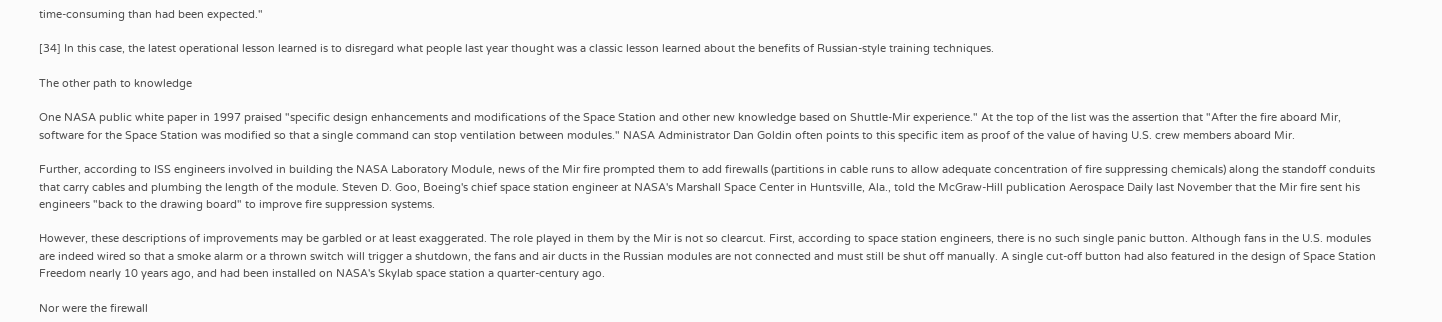time-consuming than had been expected."

[34] In this case, the latest operational lesson learned is to disregard what people last year thought was a classic lesson learned about the benefits of Russian-style training techniques.

The other path to knowledge

One NASA public white paper in 1997 praised "specific design enhancements and modifications of the Space Station and other new knowledge based on Shuttle-Mir experience." At the top of the list was the assertion that "After the fire aboard Mir, software for the Space Station was modified so that a single command can stop ventilation between modules." NASA Administrator Dan Goldin often points to this specific item as proof of the value of having U.S. crew members aboard Mir.

Further, according to ISS engineers involved in building the NASA Laboratory Module, news of the Mir fire prompted them to add firewalls (partitions in cable runs to allow adequate concentration of fire suppressing chemicals) along the standoff conduits that carry cables and plumbing the length of the module. Steven D. Goo, Boeing's chief space station engineer at NASA's Marshall Space Center in Huntsville, Ala., told the McGraw-Hill publication Aerospace Daily last November that the Mir fire sent his engineers "back to the drawing board" to improve fire suppression systems.

However, these descriptions of improvements may be garbled or at least exaggerated. The role played in them by the Mir is not so clearcut. First, according to space station engineers, there is no such single panic button. Although fans in the U.S. modules are indeed wired so that a smoke alarm or a thrown switch will trigger a shutdown, the fans and air ducts in the Russian modules are not connected and must still be shut off manually. A single cut-off button had also featured in the design of Space Station Freedom nearly 10 years ago, and had been installed on NASA's Skylab space station a quarter-century ago.

Nor were the firewall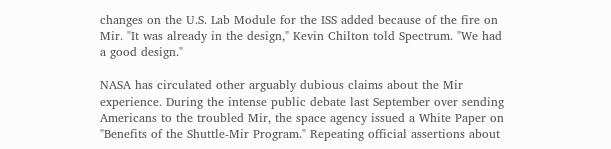changes on the U.S. Lab Module for the ISS added because of the fire on Mir. "It was already in the design," Kevin Chilton told Spectrum. "We had a good design."

NASA has circulated other arguably dubious claims about the Mir experience. During the intense public debate last September over sending Americans to the troubled Mir, the space agency issued a White Paper on "Benefits of the Shuttle-Mir Program." Repeating official assertions about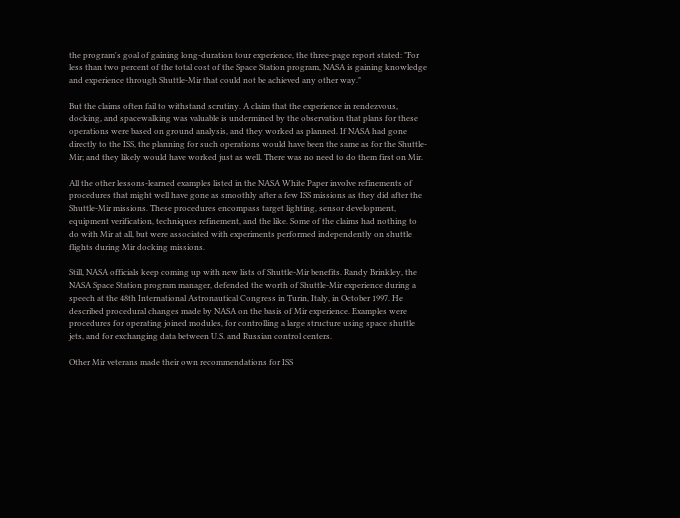the program's goal of gaining long-duration tour experience, the three-page report stated: "For less than two percent of the total cost of the Space Station program, NASA is gaining knowledge and experience through Shuttle-Mir that could not be achieved any other way."

But the claims often fail to withstand scrutiny. A claim that the experience in rendezvous, docking, and spacewalking was valuable is undermined by the observation that plans for these operations were based on ground analysis, and they worked as planned. If NASA had gone directly to the ISS, the planning for such operations would have been the same as for the Shuttle-Mir; and they likely would have worked just as well. There was no need to do them first on Mir.

All the other lessons-learned examples listed in the NASA White Paper involve refinements of procedures that might well have gone as smoothly after a few ISS missions as they did after the Shuttle-Mir missions. These procedures encompass target lighting, sensor development, equipment verification, techniques refinement, and the like. Some of the claims had nothing to do with Mir at all, but were associated with experiments performed independently on shuttle flights during Mir docking missions.

Still, NASA officials keep coming up with new lists of Shuttle-Mir benefits. Randy Brinkley, the NASA Space Station program manager, defended the worth of Shuttle-Mir experience during a speech at the 48th International Astronautical Congress in Turin, Italy, in October 1997. He described procedural changes made by NASA on the basis of Mir experience. Examples were procedures for operating joined modules, for controlling a large structure using space shuttle jets, and for exchanging data between U.S. and Russian control centers.

Other Mir veterans made their own recommendations for ISS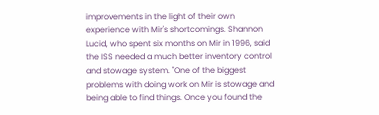improvements in the light of their own experience with Mir's shortcomings. Shannon Lucid, who spent six months on Mir in 1996, said the ISS needed a much better inventory control and stowage system. "One of the biggest problems with doing work on Mir is stowage and being able to find things. Once you found the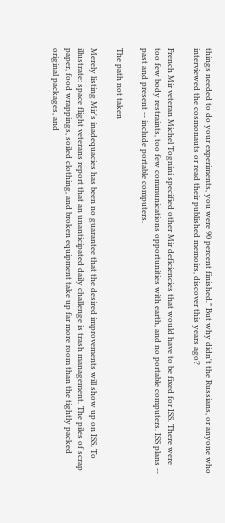things needed to do your experiments, you were 90 percent finished." But why didn't the Russians, or anyone who interviewed the cosmonauts or read their published memoirs, discover this years ago?

French Mir veteran Michel Tognini specified other Mir deficiencies that would have to be fixed for ISS. There were too few body restraints, too few communications opportunities with earth, and no portable computers. ISS plans -- past and present -- include portable computers.

The path not taken

Merely listing Mir's inadequacies has been no guarantee that the desired improvements will show up on ISS. To illustrate: space flight veterans report that an unanticipated daily challenge is trash management. The piles of scrap paper, food wrappings, soiled clothing, and broken equipment take up far more room than the tightly packed original packages, and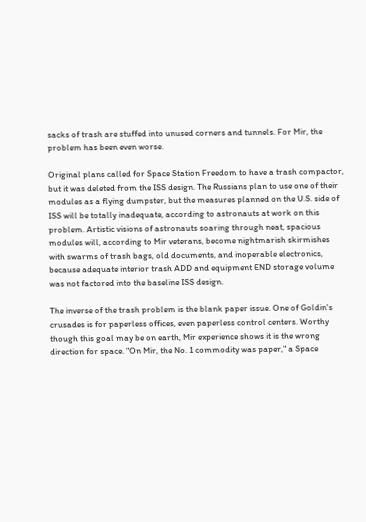sacks of trash are stuffed into unused corners and tunnels. For Mir, the problem has been even worse.

Original plans called for Space Station Freedom to have a trash compactor, but it was deleted from the ISS design. The Russians plan to use one of their modules as a flying dumpster, but the measures planned on the U.S. side of ISS will be totally inadequate, according to astronauts at work on this problem. Artistic visions of astronauts soaring through neat, spacious modules will, according to Mir veterans, become nightmarish skirmishes with swarms of trash bags, old documents, and inoperable electronics, because adequate interior trash ADD and equipment END storage volume was not factored into the baseline ISS design.

The inverse of the trash problem is the blank paper issue. One of Goldin's crusades is for paperless offices, even paperless control centers. Worthy though this goal may be on earth, Mir experience shows it is the wrong direction for space. "On Mir, the No. 1 commodity was paper," a Space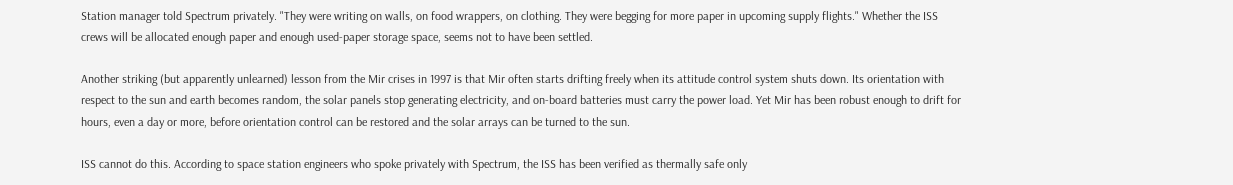Station manager told Spectrum privately. "They were writing on walls, on food wrappers, on clothing. They were begging for more paper in upcoming supply flights." Whether the ISS crews will be allocated enough paper and enough used-paper storage space, seems not to have been settled.

Another striking (but apparently unlearned) lesson from the Mir crises in 1997 is that Mir often starts drifting freely when its attitude control system shuts down. Its orientation with respect to the sun and earth becomes random, the solar panels stop generating electricity, and on-board batteries must carry the power load. Yet Mir has been robust enough to drift for hours, even a day or more, before orientation control can be restored and the solar arrays can be turned to the sun.

ISS cannot do this. According to space station engineers who spoke privately with Spectrum, the ISS has been verified as thermally safe only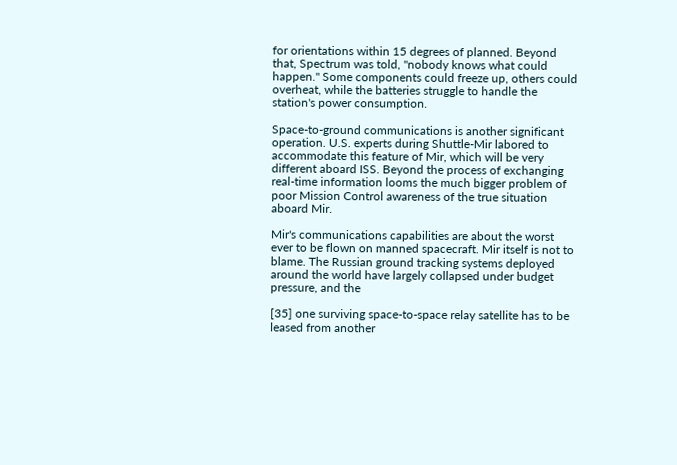for orientations within 15 degrees of planned. Beyond that, Spectrum was told, "nobody knows what could happen." Some components could freeze up, others could overheat, while the batteries struggle to handle the station's power consumption.

Space-to-ground communications is another significant operation. U.S. experts during Shuttle-Mir labored to accommodate this feature of Mir, which will be very different aboard ISS. Beyond the process of exchanging real-time information looms the much bigger problem of poor Mission Control awareness of the true situation aboard Mir.

Mir's communications capabilities are about the worst ever to be flown on manned spacecraft. Mir itself is not to blame. The Russian ground tracking systems deployed around the world have largely collapsed under budget pressure, and the

[35] one surviving space-to-space relay satellite has to be leased from another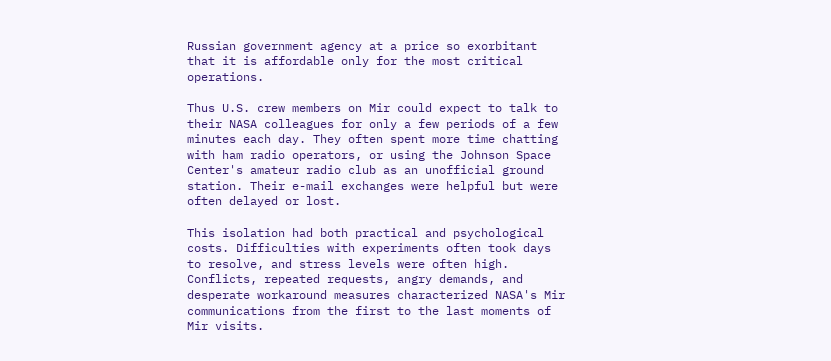Russian government agency at a price so exorbitant that it is affordable only for the most critical operations.

Thus U.S. crew members on Mir could expect to talk to their NASA colleagues for only a few periods of a few minutes each day. They often spent more time chatting with ham radio operators, or using the Johnson Space Center's amateur radio club as an unofficial ground station. Their e-mail exchanges were helpful but were often delayed or lost.

This isolation had both practical and psychological costs. Difficulties with experiments often took days to resolve, and stress levels were often high. Conflicts, repeated requests, angry demands, and desperate workaround measures characterized NASA's Mir communications from the first to the last moments of Mir visits.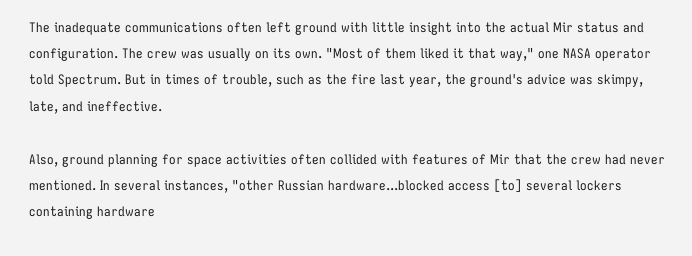The inadequate communications often left ground with little insight into the actual Mir status and configuration. The crew was usually on its own. "Most of them liked it that way," one NASA operator told Spectrum. But in times of trouble, such as the fire last year, the ground's advice was skimpy, late, and ineffective.

Also, ground planning for space activities often collided with features of Mir that the crew had never mentioned. In several instances, "other Russian hardware...blocked access [to] several lockers containing hardware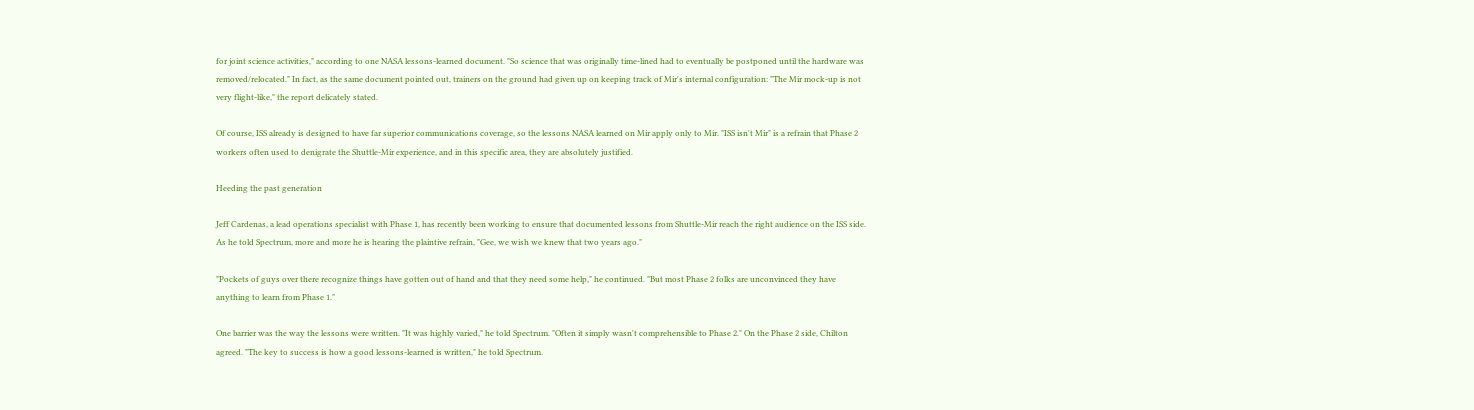for joint science activities," according to one NASA lessons-learned document. "So science that was originally time-lined had to eventually be postponed until the hardware was removed/relocated." In fact, as the same document pointed out, trainers on the ground had given up on keeping track of Mir's internal configuration: "The Mir mock-up is not very flight-like," the report delicately stated.

Of course, ISS already is designed to have far superior communications coverage, so the lessons NASA learned on Mir apply only to Mir. "ISS isn't Mir" is a refrain that Phase 2 workers often used to denigrate the Shuttle-Mir experience, and in this specific area, they are absolutely justified.

Heeding the past generation

Jeff Cardenas, a lead operations specialist with Phase 1, has recently been working to ensure that documented lessons from Shuttle-Mir reach the right audience on the ISS side. As he told Spectrum, more and more he is hearing the plaintive refrain, "Gee, we wish we knew that two years ago."

"Pockets of guys over there recognize things have gotten out of hand and that they need some help," he continued. "But most Phase 2 folks are unconvinced they have anything to learn from Phase 1."

One barrier was the way the lessons were written. "It was highly varied," he told Spectrum. "Often it simply wasn't comprehensible to Phase 2." On the Phase 2 side, Chilton agreed. "The key to success is how a good lessons-learned is written," he told Spectrum.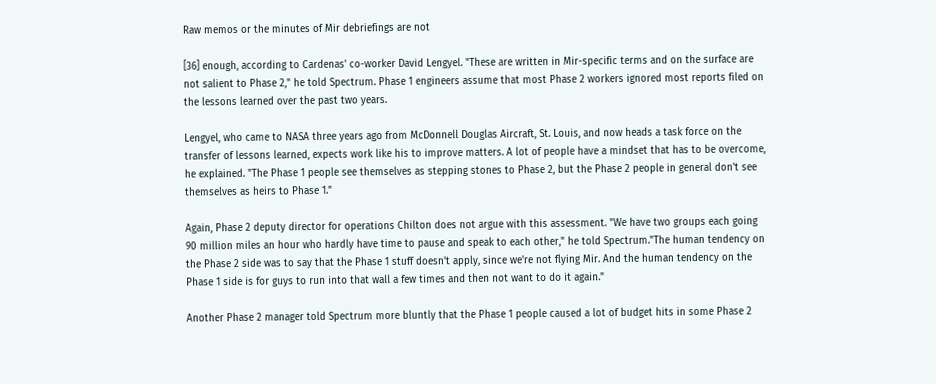Raw memos or the minutes of Mir debriefings are not

[36] enough, according to Cardenas' co-worker David Lengyel. "These are written in Mir-specific terms and on the surface are not salient to Phase 2," he told Spectrum. Phase 1 engineers assume that most Phase 2 workers ignored most reports filed on the lessons learned over the past two years.

Lengyel, who came to NASA three years ago from McDonnell Douglas Aircraft, St. Louis, and now heads a task force on the transfer of lessons learned, expects work like his to improve matters. A lot of people have a mindset that has to be overcome, he explained. "The Phase 1 people see themselves as stepping stones to Phase 2, but the Phase 2 people in general don't see themselves as heirs to Phase 1."

Again, Phase 2 deputy director for operations Chilton does not argue with this assessment. "We have two groups each going 90 million miles an hour who hardly have time to pause and speak to each other," he told Spectrum."The human tendency on the Phase 2 side was to say that the Phase 1 stuff doesn't apply, since we're not flying Mir. And the human tendency on the Phase 1 side is for guys to run into that wall a few times and then not want to do it again."

Another Phase 2 manager told Spectrum more bluntly that the Phase 1 people caused a lot of budget hits in some Phase 2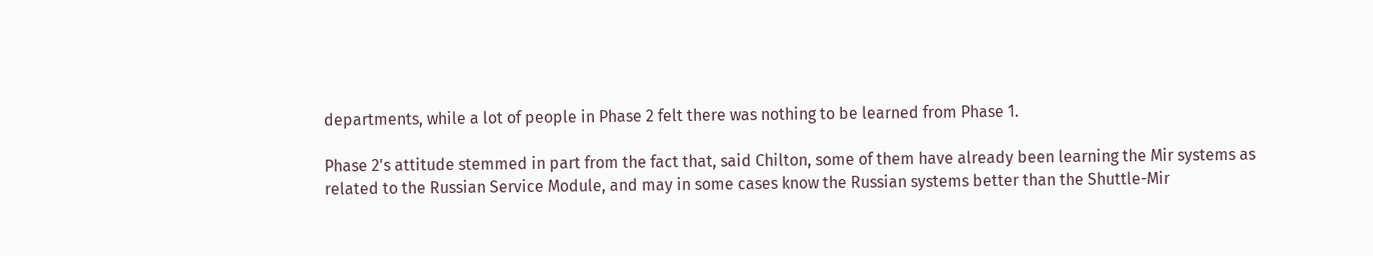departments, while a lot of people in Phase 2 felt there was nothing to be learned from Phase 1.

Phase 2's attitude stemmed in part from the fact that, said Chilton, some of them have already been learning the Mir systems as related to the Russian Service Module, and may in some cases know the Russian systems better than the Shuttle-Mir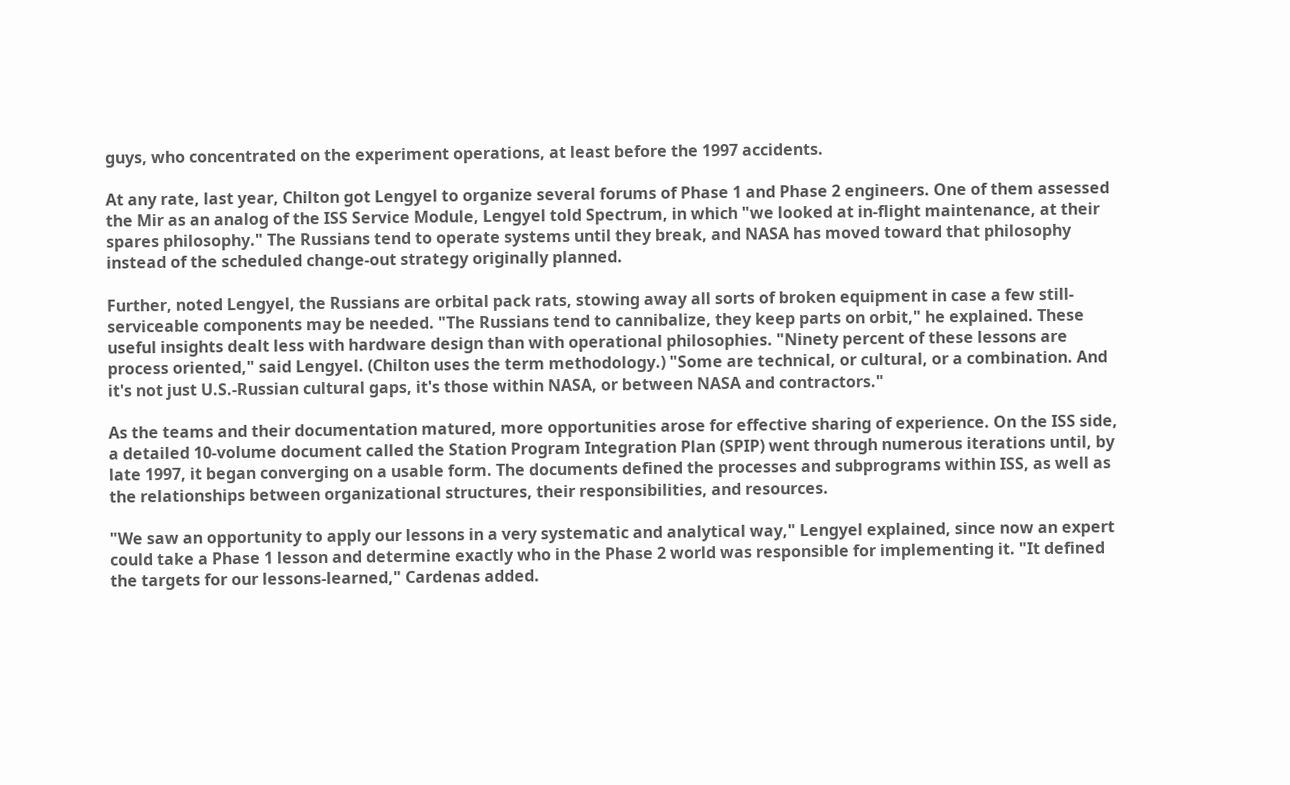guys, who concentrated on the experiment operations, at least before the 1997 accidents.

At any rate, last year, Chilton got Lengyel to organize several forums of Phase 1 and Phase 2 engineers. One of them assessed the Mir as an analog of the ISS Service Module, Lengyel told Spectrum, in which "we looked at in-flight maintenance, at their spares philosophy." The Russians tend to operate systems until they break, and NASA has moved toward that philosophy instead of the scheduled change-out strategy originally planned.

Further, noted Lengyel, the Russians are orbital pack rats, stowing away all sorts of broken equipment in case a few still-serviceable components may be needed. "The Russians tend to cannibalize, they keep parts on orbit," he explained. These useful insights dealt less with hardware design than with operational philosophies. "Ninety percent of these lessons are process oriented," said Lengyel. (Chilton uses the term methodology.) "Some are technical, or cultural, or a combination. And it's not just U.S.-Russian cultural gaps, it's those within NASA, or between NASA and contractors."

As the teams and their documentation matured, more opportunities arose for effective sharing of experience. On the ISS side, a detailed 10-volume document called the Station Program Integration Plan (SPIP) went through numerous iterations until, by late 1997, it began converging on a usable form. The documents defined the processes and subprograms within ISS, as well as the relationships between organizational structures, their responsibilities, and resources.

"We saw an opportunity to apply our lessons in a very systematic and analytical way," Lengyel explained, since now an expert could take a Phase 1 lesson and determine exactly who in the Phase 2 world was responsible for implementing it. "It defined the targets for our lessons-learned," Cardenas added.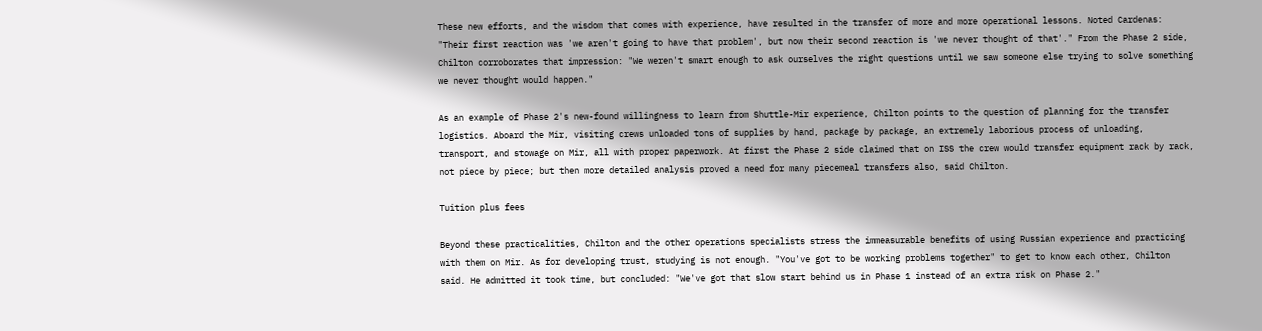These new efforts, and the wisdom that comes with experience, have resulted in the transfer of more and more operational lessons. Noted Cardenas: "Their first reaction was 'we aren't going to have that problem', but now their second reaction is 'we never thought of that'." From the Phase 2 side, Chilton corroborates that impression: "We weren't smart enough to ask ourselves the right questions until we saw someone else trying to solve something we never thought would happen."

As an example of Phase 2's new-found willingness to learn from Shuttle-Mir experience, Chilton points to the question of planning for the transfer logistics. Aboard the Mir, visiting crews unloaded tons of supplies by hand, package by package, an extremely laborious process of unloading, transport, and stowage on Mir, all with proper paperwork. At first the Phase 2 side claimed that on ISS the crew would transfer equipment rack by rack, not piece by piece; but then more detailed analysis proved a need for many piecemeal transfers also, said Chilton.

Tuition plus fees

Beyond these practicalities, Chilton and the other operations specialists stress the immeasurable benefits of using Russian experience and practicing with them on Mir. As for developing trust, studying is not enough. "You've got to be working problems together" to get to know each other, Chilton said. He admitted it took time, but concluded: "We've got that slow start behind us in Phase 1 instead of an extra risk on Phase 2."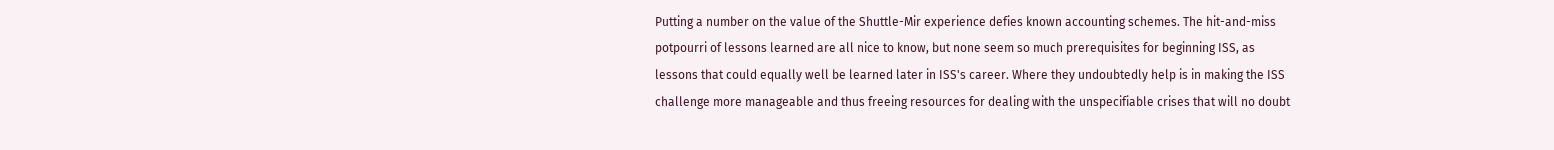Putting a number on the value of the Shuttle-Mir experience defies known accounting schemes. The hit-and-miss potpourri of lessons learned are all nice to know, but none seem so much prerequisites for beginning ISS, as lessons that could equally well be learned later in ISS's career. Where they undoubtedly help is in making the ISS challenge more manageable and thus freeing resources for dealing with the unspecifiable crises that will no doubt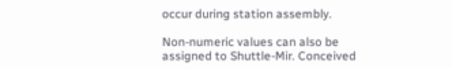occur during station assembly.

Non-numeric values can also be assigned to Shuttle-Mir. Conceived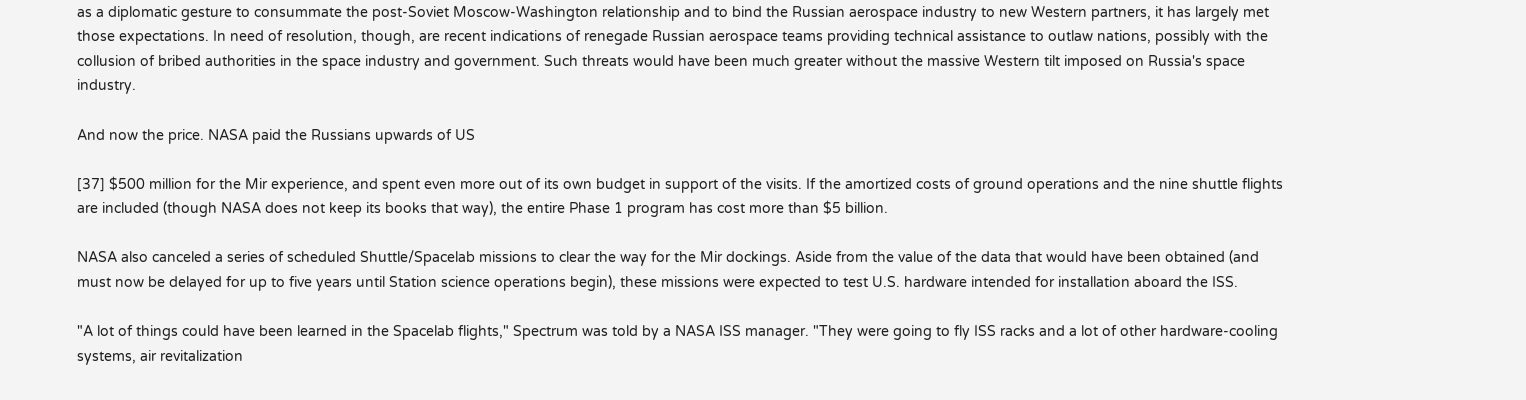as a diplomatic gesture to consummate the post-Soviet Moscow-Washington relationship and to bind the Russian aerospace industry to new Western partners, it has largely met those expectations. In need of resolution, though, are recent indications of renegade Russian aerospace teams providing technical assistance to outlaw nations, possibly with the collusion of bribed authorities in the space industry and government. Such threats would have been much greater without the massive Western tilt imposed on Russia's space industry.

And now the price. NASA paid the Russians upwards of US

[37] $500 million for the Mir experience, and spent even more out of its own budget in support of the visits. If the amortized costs of ground operations and the nine shuttle flights are included (though NASA does not keep its books that way), the entire Phase 1 program has cost more than $5 billion.

NASA also canceled a series of scheduled Shuttle/Spacelab missions to clear the way for the Mir dockings. Aside from the value of the data that would have been obtained (and must now be delayed for up to five years until Station science operations begin), these missions were expected to test U.S. hardware intended for installation aboard the ISS.

"A lot of things could have been learned in the Spacelab flights," Spectrum was told by a NASA ISS manager. "They were going to fly ISS racks and a lot of other hardware-cooling systems, air revitalization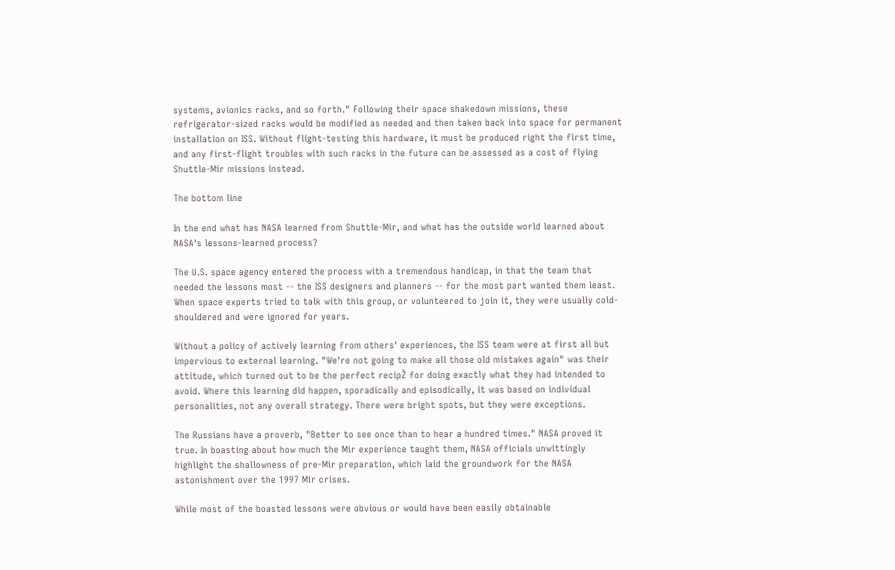systems, avionics racks, and so forth." Following their space shakedown missions, these refrigerator-sized racks would be modified as needed and then taken back into space for permanent installation on ISS. Without flight-testing this hardware, it must be produced right the first time, and any first-flight troubles with such racks in the future can be assessed as a cost of flying Shuttle-Mir missions instead.

The bottom line

In the end what has NASA learned from Shuttle-Mir, and what has the outside world learned about NASA's lessons-learned process?

The U.S. space agency entered the process with a tremendous handicap, in that the team that needed the lessons most -- the ISS designers and planners -- for the most part wanted them least. When space experts tried to talk with this group, or volunteered to join it, they were usually cold-shouldered and were ignored for years.

Without a policy of actively learning from others' experiences, the ISS team were at first all but impervious to external learning. "We're not going to make all those old mistakes again" was their attitude, which turned out to be the perfect recipŽ for doing exactly what they had intended to avoid. Where this learning did happen, sporadically and episodically, it was based on individual personalities, not any overall strategy. There were bright spots, but they were exceptions.

The Russians have a proverb, "Better to see once than to hear a hundred times." NASA proved it true. In boasting about how much the Mir experience taught them, NASA officials unwittingly highlight the shallowness of pre-Mir preparation, which laid the groundwork for the NASA astonishment over the 1997 Mir crises.

While most of the boasted lessons were obvious or would have been easily obtainable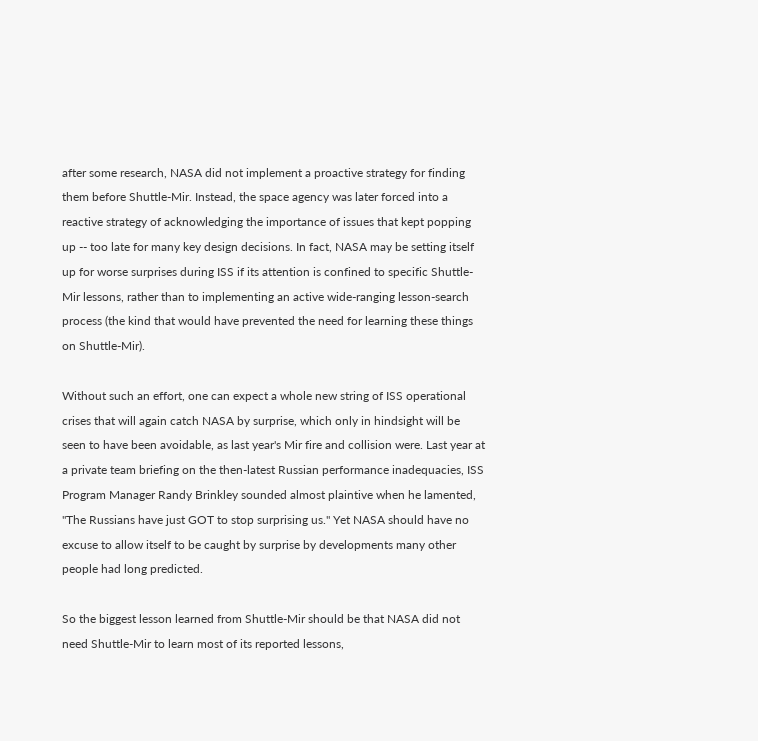after some research, NASA did not implement a proactive strategy for finding them before Shuttle-Mir. Instead, the space agency was later forced into a reactive strategy of acknowledging the importance of issues that kept popping up -- too late for many key design decisions. In fact, NASA may be setting itself up for worse surprises during ISS if its attention is confined to specific Shuttle-Mir lessons, rather than to implementing an active wide-ranging lesson-search process (the kind that would have prevented the need for learning these things on Shuttle-Mir).

Without such an effort, one can expect a whole new string of ISS operational crises that will again catch NASA by surprise, which only in hindsight will be seen to have been avoidable, as last year's Mir fire and collision were. Last year at a private team briefing on the then-latest Russian performance inadequacies, ISS Program Manager Randy Brinkley sounded almost plaintive when he lamented, "The Russians have just GOT to stop surprising us." Yet NASA should have no excuse to allow itself to be caught by surprise by developments many other people had long predicted.

So the biggest lesson learned from Shuttle-Mir should be that NASA did not need Shuttle-Mir to learn most of its reported lessons,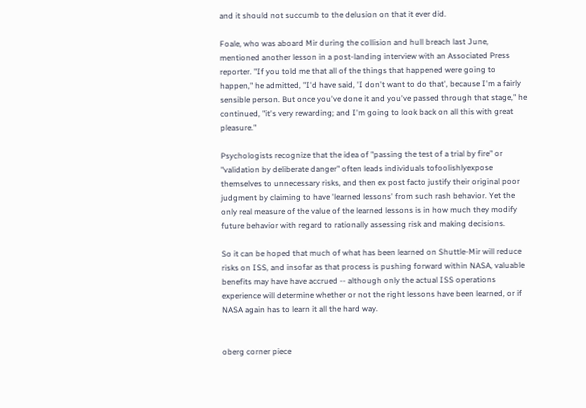and it should not succumb to the delusion on that it ever did.

Foale, who was aboard Mir during the collision and hull breach last June, mentioned another lesson in a post-landing interview with an Associated Press reporter. "If you told me that all of the things that happened were going to happen," he admitted, "I'd have said, 'I don't want to do that', because I'm a fairly sensible person. But once you've done it and you've passed through that stage," he continued, "it's very rewarding; and I'm going to look back on all this with great pleasure."

Psychologists recognize that the idea of "passing the test of a trial by fire" or "validation by deliberate danger" often leads individuals tofoolishlyexpose themselves to unnecessary risks, and then ex post facto justify their original poor judgment by claiming to have 'learned lessons' from such rash behavior. Yet the only real measure of the value of the learned lessons is in how much they modify future behavior with regard to rationally assessing risk and making decisions.

So it can be hoped that much of what has been learned on Shuttle-Mir will reduce risks on ISS, and insofar as that process is pushing forward within NASA, valuable benefits may have have accrued -- although only the actual ISS operations experience will determine whether or not the right lessons have been learned, or if NASA again has to learn it all the hard way.


oberg corner piece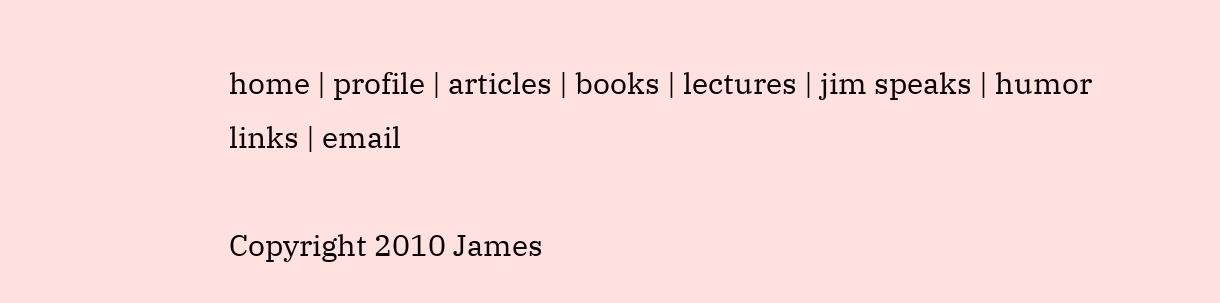home | profile | articles | books | lectures | jim speaks | humor
links | email

Copyright 2010 James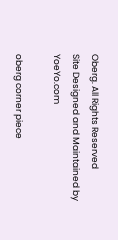Oberg. All Rights Reserved
Site Designed and Maintained by YoeYo.com

oberg corner piece